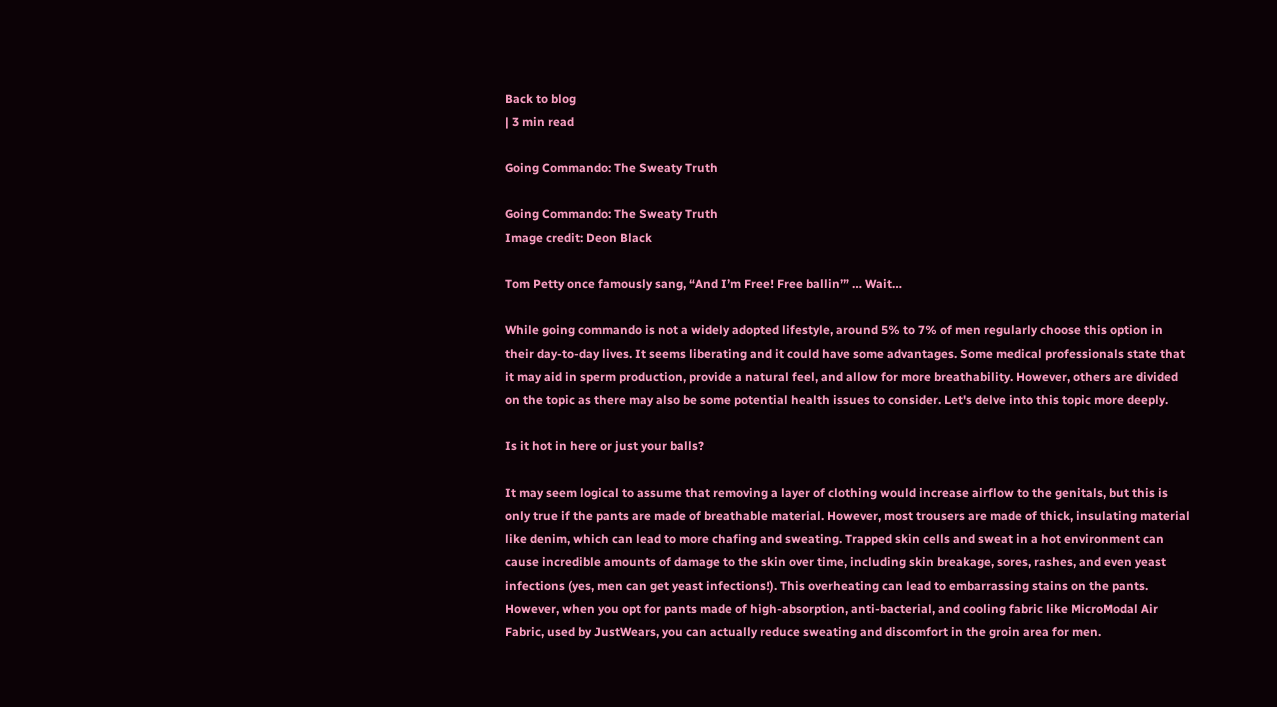Back to blog
| 3 min read

Going Commando: The Sweaty Truth

Going Commando: The Sweaty Truth
Image credit: Deon Black

Tom Petty once famously sang, “And I’m Free! Free ballin’” … Wait…

While going commando is not a widely adopted lifestyle, around 5% to 7% of men regularly choose this option in their day-to-day lives. It seems liberating and it could have some advantages. Some medical professionals state that it may aid in sperm production, provide a natural feel, and allow for more breathability. However, others are divided on the topic as there may also be some potential health issues to consider. Let's delve into this topic more deeply.

Is it hot in here or just your balls?

It may seem logical to assume that removing a layer of clothing would increase airflow to the genitals, but this is only true if the pants are made of breathable material. However, most trousers are made of thick, insulating material like denim, which can lead to more chafing and sweating. Trapped skin cells and sweat in a hot environment can cause incredible amounts of damage to the skin over time, including skin breakage, sores, rashes, and even yeast infections (yes, men can get yeast infections!). This overheating can lead to embarrassing stains on the pants. However, when you opt for pants made of high-absorption, anti-bacterial, and cooling fabric like MicroModal Air Fabric, used by JustWears, you can actually reduce sweating and discomfort in the groin area for men.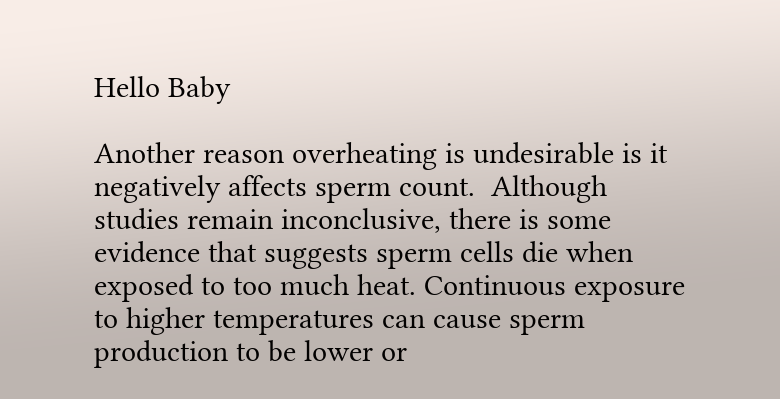Hello Baby

Another reason overheating is undesirable is it negatively affects sperm count.  Although studies remain inconclusive, there is some evidence that suggests sperm cells die when exposed to too much heat. Continuous exposure to higher temperatures can cause sperm production to be lower or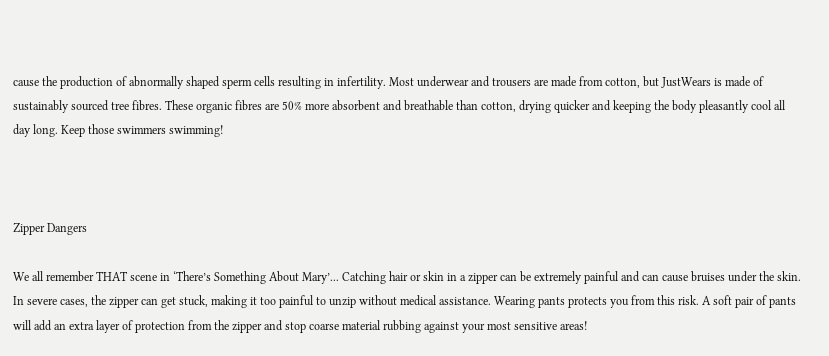cause the production of abnormally shaped sperm cells resulting in infertility. Most underwear and trousers are made from cotton, but JustWears is made of sustainably sourced tree fibres. These organic fibres are 50% more absorbent and breathable than cotton, drying quicker and keeping the body pleasantly cool all day long. Keep those swimmers swimming!



Zipper Dangers

We all remember THAT scene in ‘There’s Something About Mary’... Catching hair or skin in a zipper can be extremely painful and can cause bruises under the skin. In severe cases, the zipper can get stuck, making it too painful to unzip without medical assistance. Wearing pants protects you from this risk. A soft pair of pants will add an extra layer of protection from the zipper and stop coarse material rubbing against your most sensitive areas!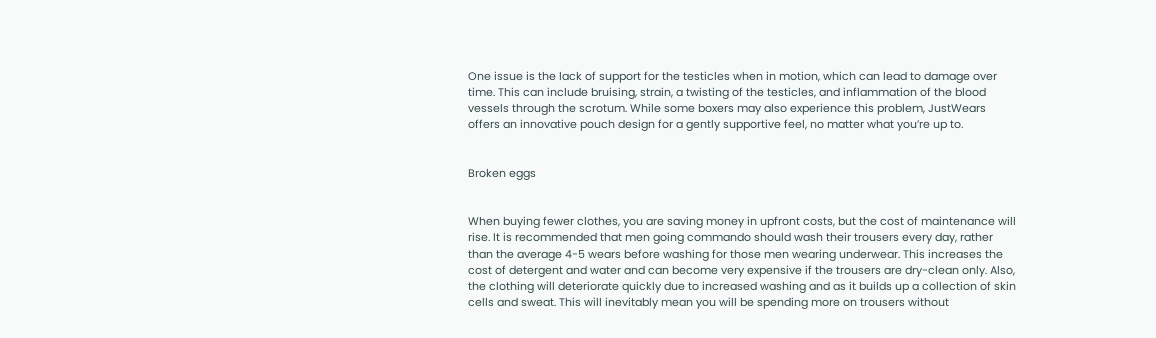One issue is the lack of support for the testicles when in motion, which can lead to damage over time. This can include bruising, strain, a twisting of the testicles, and inflammation of the blood vessels through the scrotum. While some boxers may also experience this problem, JustWears offers an innovative pouch design for a gently supportive feel, no matter what you’re up to.


Broken eggs


When buying fewer clothes, you are saving money in upfront costs, but the cost of maintenance will rise. It is recommended that men going commando should wash their trousers every day, rather than the average 4-5 wears before washing for those men wearing underwear. This increases the cost of detergent and water and can become very expensive if the trousers are dry-clean only. Also, the clothing will deteriorate quickly due to increased washing and as it builds up a collection of skin cells and sweat. This will inevitably mean you will be spending more on trousers without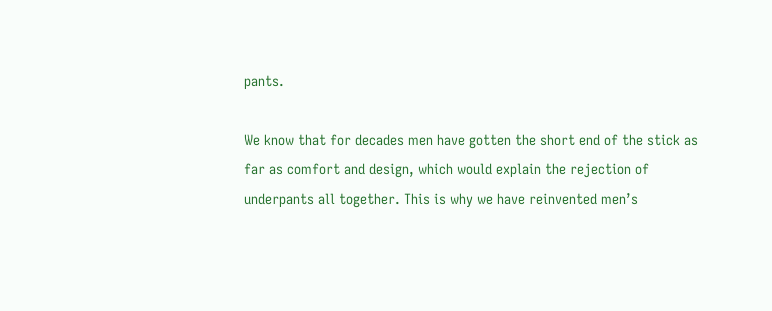pants.

We know that for decades men have gotten the short end of the stick as far as comfort and design, which would explain the rejection of underpants all together. This is why we have reinvented men’s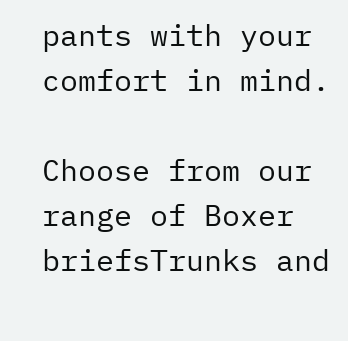pants with your comfort in mind.

Choose from our range of Boxer briefsTrunks and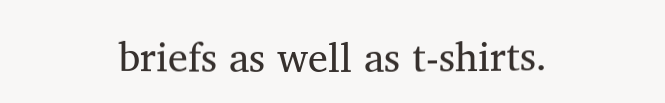briefs as well as t-shirts.